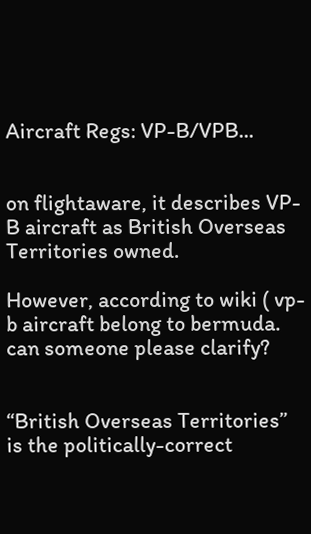Aircraft Regs: VP-B/VPB...


on flightaware, it describes VP-B aircraft as British Overseas Territories owned.

However, according to wiki ( vp-b aircraft belong to bermuda. can someone please clarify?


“British Overseas Territories” is the politically-correct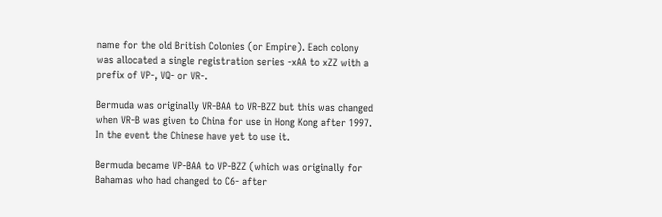name for the old British Colonies (or Empire). Each colony was allocated a single registration series -xAA to xZZ with a prefix of VP-, VQ- or VR-.

Bermuda was originally VR-BAA to VR-BZZ but this was changed when VR-B was given to China for use in Hong Kong after 1997. In the event the Chinese have yet to use it.

Bermuda became VP-BAA to VP-BZZ (which was originally for Bahamas who had changed to C6- after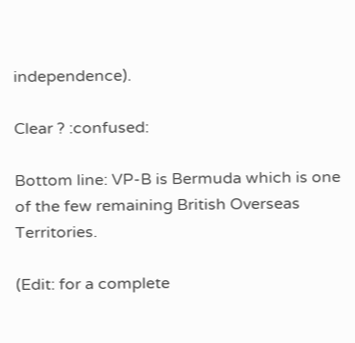independence).

Clear ? :confused:

Bottom line: VP-B is Bermuda which is one of the few remaining British Overseas Territories.

(Edit: for a complete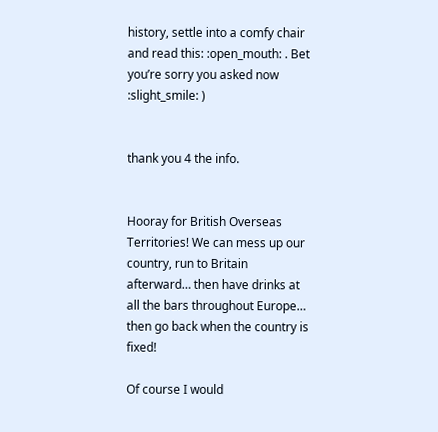history, settle into a comfy chair and read this: :open_mouth: . Bet you’re sorry you asked now :slight_smile: )


thank you 4 the info.


Hooray for British Overseas Territories! We can mess up our country, run to Britain afterward… then have drinks at all the bars throughout Europe… then go back when the country is fixed!

Of course I would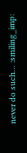never do such… :smiling_imp: